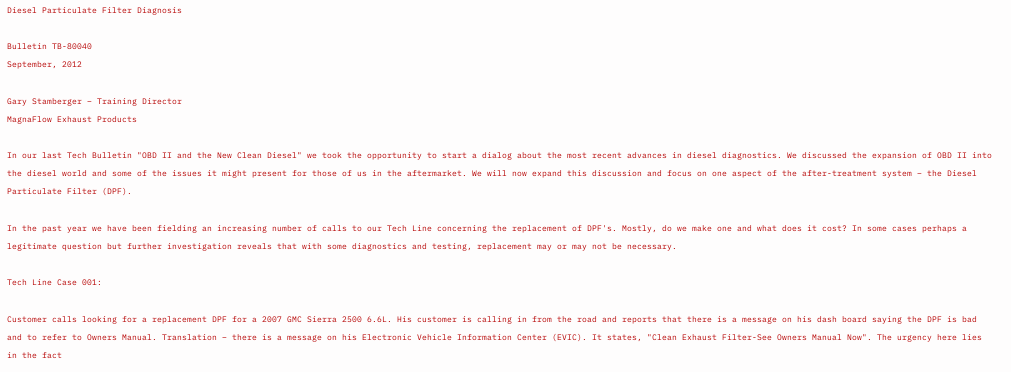Diesel Particulate Filter Diagnosis

Bulletin TB-80040
September, 2012

Gary Stamberger – Training Director
MagnaFlow Exhaust Products

In our last Tech Bulletin "OBD II and the New Clean Diesel" we took the opportunity to start a dialog about the most recent advances in diesel diagnostics. We discussed the expansion of OBD II into the diesel world and some of the issues it might present for those of us in the aftermarket. We will now expand this discussion and focus on one aspect of the after-treatment system – the Diesel Particulate Filter (DPF).

In the past year we have been fielding an increasing number of calls to our Tech Line concerning the replacement of DPF's. Mostly, do we make one and what does it cost? In some cases perhaps a legitimate question but further investigation reveals that with some diagnostics and testing, replacement may or may not be necessary.

Tech Line Case 001:

Customer calls looking for a replacement DPF for a 2007 GMC Sierra 2500 6.6L. His customer is calling in from the road and reports that there is a message on his dash board saying the DPF is bad and to refer to Owners Manual. Translation – there is a message on his Electronic Vehicle Information Center (EVIC). It states, "Clean Exhaust Filter-See Owners Manual Now". The urgency here lies in the fact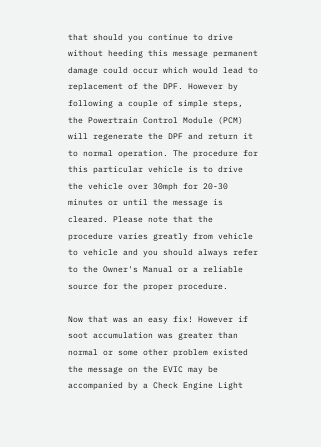that should you continue to drive without heeding this message permanent damage could occur which would lead to replacement of the DPF. However by following a couple of simple steps, the Powertrain Control Module (PCM) will regenerate the DPF and return it to normal operation. The procedure for this particular vehicle is to drive the vehicle over 30mph for 20-30 minutes or until the message is cleared. Please note that the procedure varies greatly from vehicle to vehicle and you should always refer to the Owner's Manual or a reliable source for the proper procedure.

Now that was an easy fix! However if soot accumulation was greater than normal or some other problem existed the message on the EVIC may be accompanied by a Check Engine Light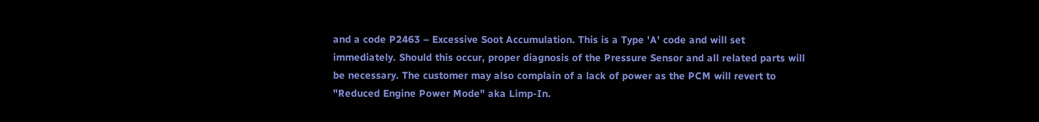and a code P2463 – Excessive Soot Accumulation. This is a Type 'A' code and will set immediately. Should this occur, proper diagnosis of the Pressure Sensor and all related parts will be necessary. The customer may also complain of a lack of power as the PCM will revert to "Reduced Engine Power Mode" aka Limp-In.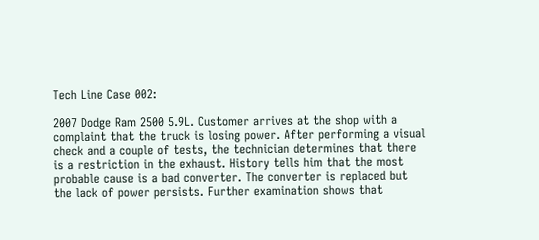Tech Line Case 002:

2007 Dodge Ram 2500 5.9L. Customer arrives at the shop with a complaint that the truck is losing power. After performing a visual check and a couple of tests, the technician determines that there is a restriction in the exhaust. History tells him that the most probable cause is a bad converter. The converter is replaced but the lack of power persists. Further examination shows that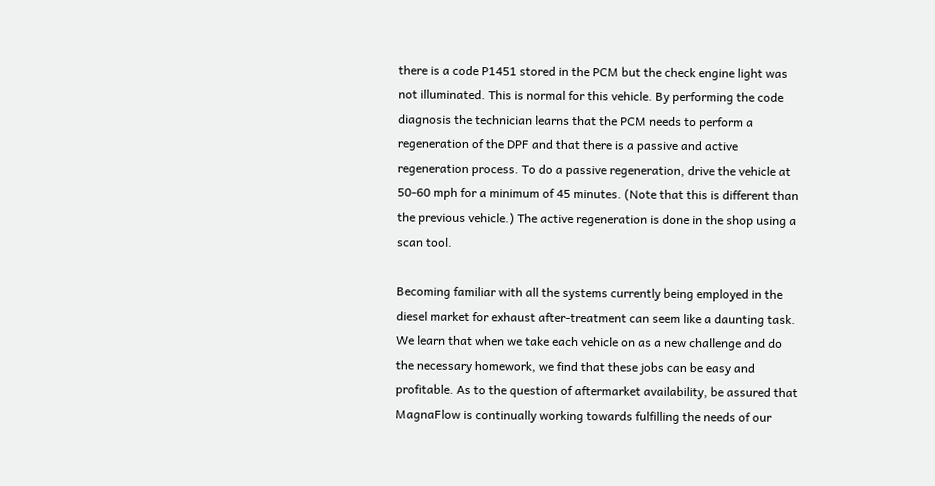there is a code P1451 stored in the PCM but the check engine light was not illuminated. This is normal for this vehicle. By performing the code diagnosis the technician learns that the PCM needs to perform a regeneration of the DPF and that there is a passive and active regeneration process. To do a passive regeneration, drive the vehicle at 50-60 mph for a minimum of 45 minutes. (Note that this is different than the previous vehicle.) The active regeneration is done in the shop using a scan tool.

Becoming familiar with all the systems currently being employed in the diesel market for exhaust after-treatment can seem like a daunting task. We learn that when we take each vehicle on as a new challenge and do the necessary homework, we find that these jobs can be easy and profitable. As to the question of aftermarket availability, be assured that MagnaFlow is continually working towards fulfilling the needs of our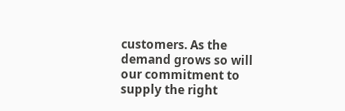customers. As the demand grows so will our commitment to supply the right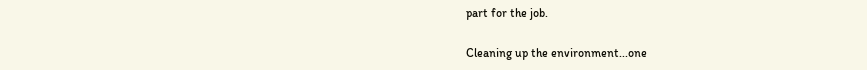part for the job.

Cleaning up the environment...one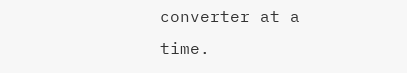converter at a time.